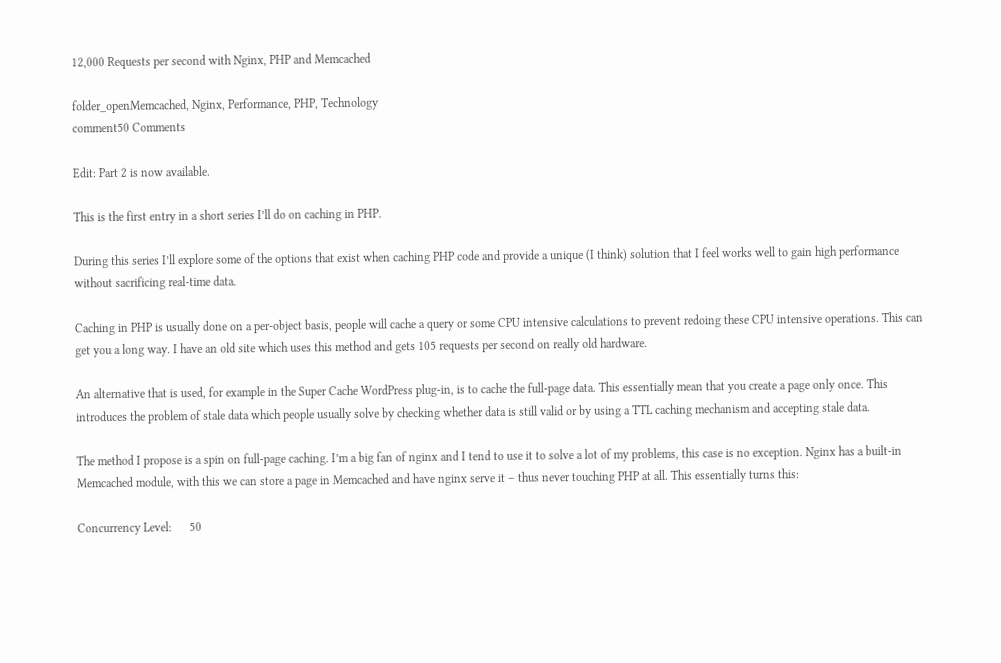12,000 Requests per second with Nginx, PHP and Memcached

folder_openMemcached, Nginx, Performance, PHP, Technology
comment50 Comments

Edit: Part 2 is now available.

This is the first entry in a short series I’ll do on caching in PHP.

During this series I’ll explore some of the options that exist when caching PHP code and provide a unique (I think) solution that I feel works well to gain high performance without sacrificing real-time data.

Caching in PHP is usually done on a per-object basis, people will cache a query or some CPU intensive calculations to prevent redoing these CPU intensive operations. This can get you a long way. I have an old site which uses this method and gets 105 requests per second on really old hardware.

An alternative that is used, for example in the Super Cache WordPress plug-in, is to cache the full-page data. This essentially mean that you create a page only once. This introduces the problem of stale data which people usually solve by checking whether data is still valid or by using a TTL caching mechanism and accepting stale data.

The method I propose is a spin on full-page caching. I’m a big fan of nginx and I tend to use it to solve a lot of my problems, this case is no exception. Nginx has a built-in Memcached module, with this we can store a page in Memcached and have nginx serve it – thus never touching PHP at all. This essentially turns this:

Concurrency Level:      50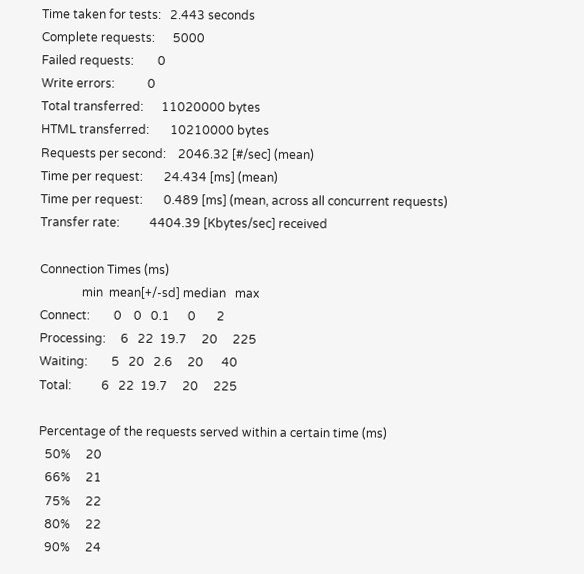Time taken for tests:   2.443 seconds
Complete requests:      5000
Failed requests:        0
Write errors:           0
Total transferred:      11020000 bytes
HTML transferred:       10210000 bytes
Requests per second:    2046.32 [#/sec] (mean)
Time per request:       24.434 [ms] (mean)
Time per request:       0.489 [ms] (mean, across all concurrent requests)
Transfer rate:          4404.39 [Kbytes/sec] received

Connection Times (ms)
              min  mean[+/-sd] median   max
Connect:        0    0   0.1      0       2
Processing:     6   22  19.7     20     225
Waiting:        5   20   2.6     20      40
Total:          6   22  19.7     20     225

Percentage of the requests served within a certain time (ms)
  50%     20
  66%     21
  75%     22
  80%     22
  90%     24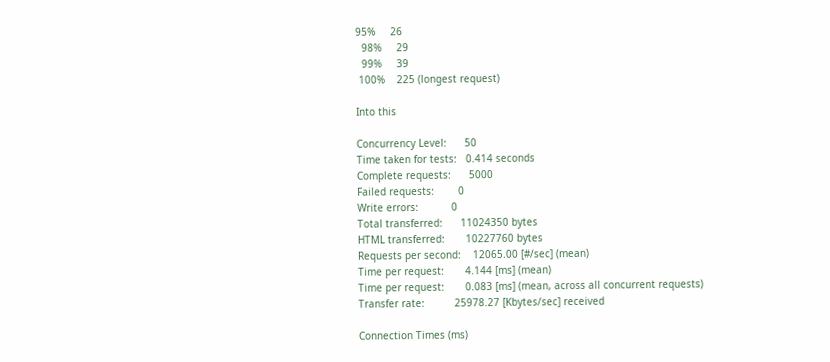95%     26
  98%     29
  99%     39
 100%    225 (longest request)

Into this

Concurrency Level:      50
Time taken for tests:   0.414 seconds
Complete requests:      5000
Failed requests:        0
Write errors:           0
Total transferred:      11024350 bytes
HTML transferred:       10227760 bytes
Requests per second:    12065.00 [#/sec] (mean)
Time per request:       4.144 [ms] (mean)
Time per request:       0.083 [ms] (mean, across all concurrent requests)
Transfer rate:          25978.27 [Kbytes/sec] received

Connection Times (ms)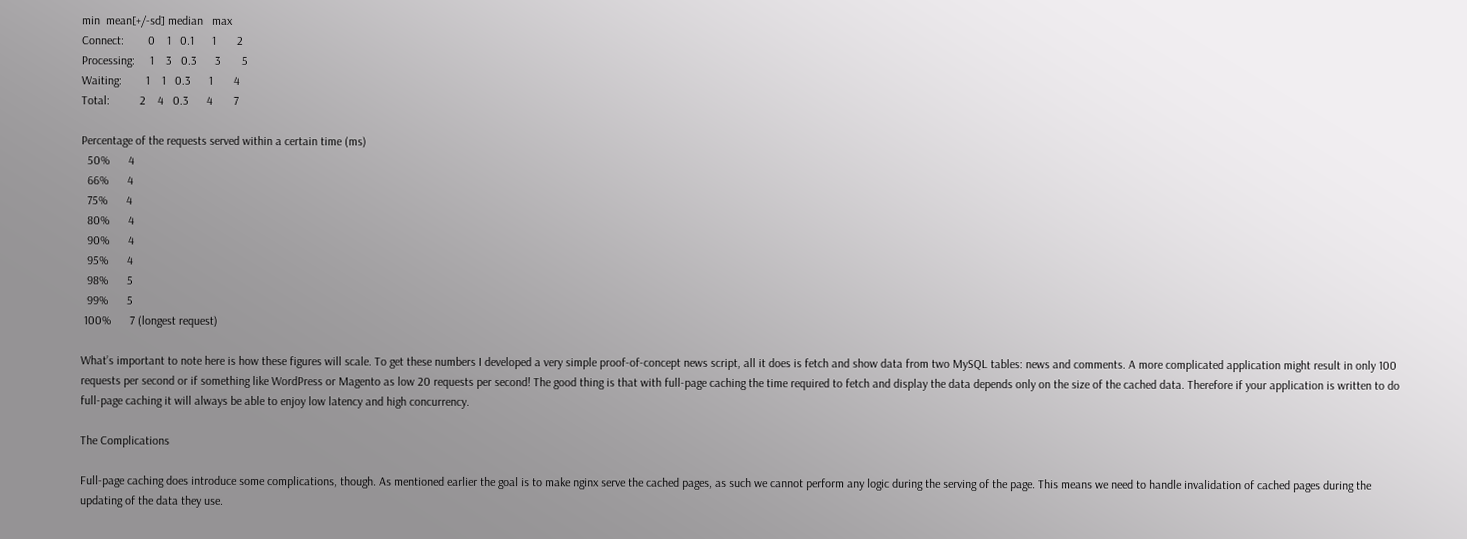min  mean[+/-sd] median   max
Connect:        0    1   0.1      1       2
Processing:     1    3   0.3      3       5
Waiting:        1    1   0.3      1       4
Total:          2    4   0.3      4       7

Percentage of the requests served within a certain time (ms)
  50%      4
  66%      4
  75%      4
  80%      4
  90%      4
  95%      4
  98%      5
  99%      5
 100%      7 (longest request)

What’s important to note here is how these figures will scale. To get these numbers I developed a very simple proof-of-concept news script, all it does is fetch and show data from two MySQL tables: news and comments. A more complicated application might result in only 100 requests per second or if something like WordPress or Magento as low 20 requests per second! The good thing is that with full-page caching the time required to fetch and display the data depends only on the size of the cached data. Therefore if your application is written to do full-page caching it will always be able to enjoy low latency and high concurrency.

The Complications

Full-page caching does introduce some complications, though. As mentioned earlier the goal is to make nginx serve the cached pages, as such we cannot perform any logic during the serving of the page. This means we need to handle invalidation of cached pages during the updating of the data they use.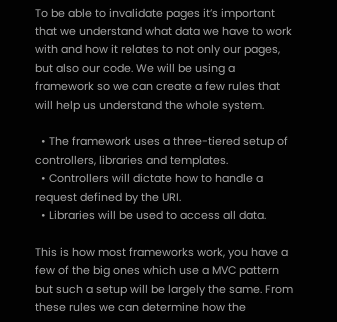To be able to invalidate pages it’s important that we understand what data we have to work with and how it relates to not only our pages, but also our code. We will be using a framework so we can create a few rules that will help us understand the whole system.

  • The framework uses a three-tiered setup of controllers, libraries and templates.
  • Controllers will dictate how to handle a request defined by the URI.
  • Libraries will be used to access all data.

This is how most frameworks work, you have a few of the big ones which use a MVC pattern but such a setup will be largely the same. From these rules we can determine how the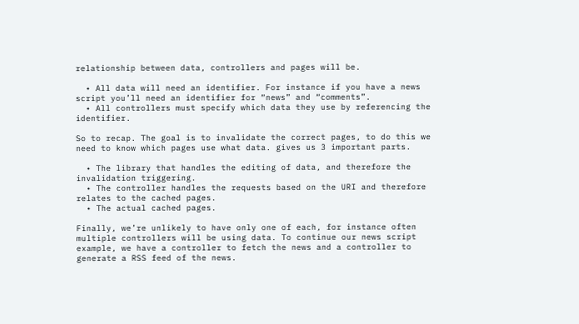relationship between data, controllers and pages will be.

  • All data will need an identifier. For instance if you have a news script you’ll need an identifier for “news” and “comments”.
  • All controllers must specify which data they use by referencing the identifier.

So to recap. The goal is to invalidate the correct pages, to do this we need to know which pages use what data. gives us 3 important parts.

  • The library that handles the editing of data, and therefore the invalidation triggering.
  • The controller handles the requests based on the URI and therefore relates to the cached pages.
  • The actual cached pages.

Finally, we’re unlikely to have only one of each, for instance often multiple controllers will be using data. To continue our news script example, we have a controller to fetch the news and a controller to generate a RSS feed of the news.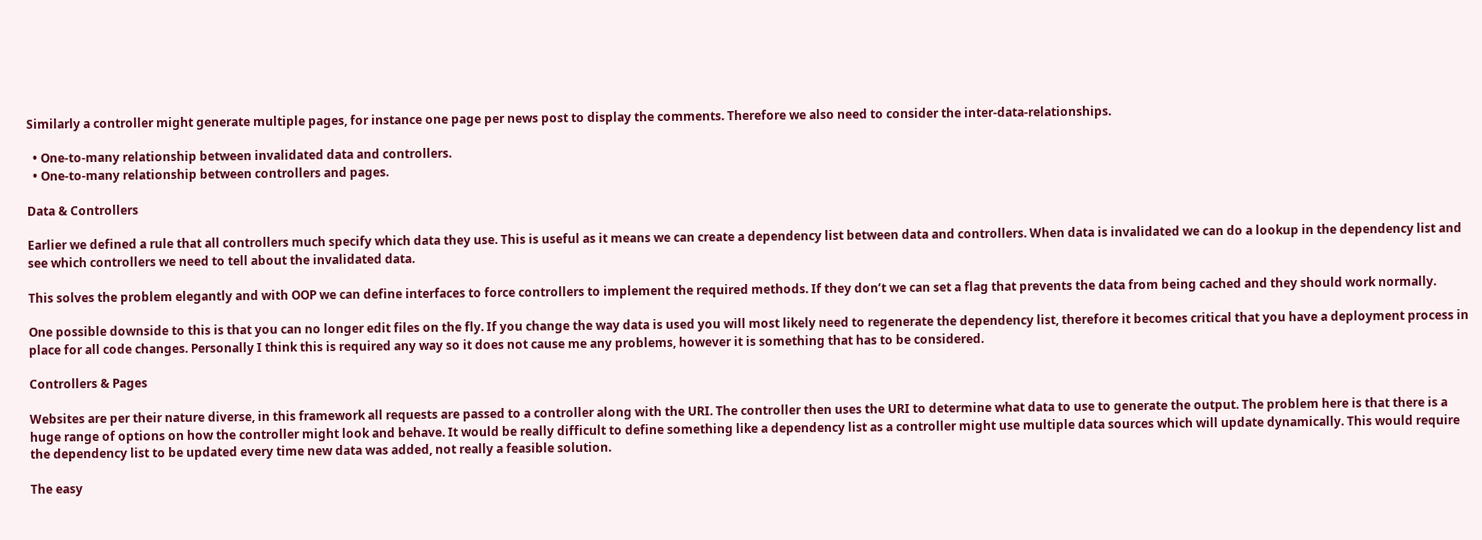Similarly a controller might generate multiple pages, for instance one page per news post to display the comments. Therefore we also need to consider the inter-data-relationships.

  • One-to-many relationship between invalidated data and controllers.
  • One-to-many relationship between controllers and pages.

Data & Controllers

Earlier we defined a rule that all controllers much specify which data they use. This is useful as it means we can create a dependency list between data and controllers. When data is invalidated we can do a lookup in the dependency list and see which controllers we need to tell about the invalidated data.

This solves the problem elegantly and with OOP we can define interfaces to force controllers to implement the required methods. If they don’t we can set a flag that prevents the data from being cached and they should work normally.

One possible downside to this is that you can no longer edit files on the fly. If you change the way data is used you will most likely need to regenerate the dependency list, therefore it becomes critical that you have a deployment process in place for all code changes. Personally I think this is required any way so it does not cause me any problems, however it is something that has to be considered.

Controllers & Pages

Websites are per their nature diverse, in this framework all requests are passed to a controller along with the URI. The controller then uses the URI to determine what data to use to generate the output. The problem here is that there is a huge range of options on how the controller might look and behave. It would be really difficult to define something like a dependency list as a controller might use multiple data sources which will update dynamically. This would require the dependency list to be updated every time new data was added, not really a feasible solution.

The easy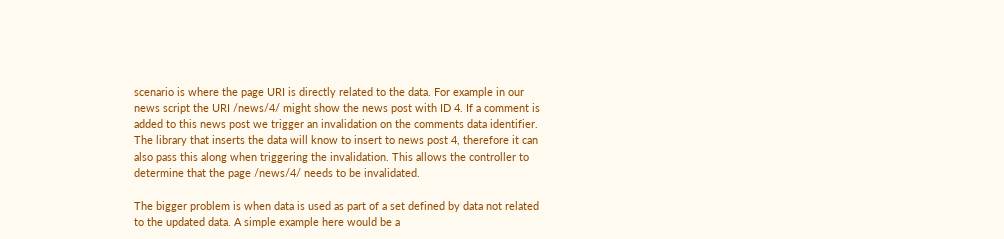scenario is where the page URI is directly related to the data. For example in our news script the URI /news/4/ might show the news post with ID 4. If a comment is added to this news post we trigger an invalidation on the comments data identifier. The library that inserts the data will know to insert to news post 4, therefore it can also pass this along when triggering the invalidation. This allows the controller to determine that the page /news/4/ needs to be invalidated.

The bigger problem is when data is used as part of a set defined by data not related to the updated data. A simple example here would be a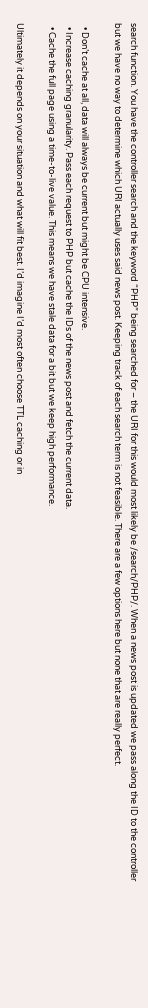search function. You have the controller search and the keyword “PHP” being searched for – the URI for this would most likely be /search/PHP/. When a news post is updated we pass along the ID to the controller but we have no way to determine which URI actually uses said news post. Keeping track of each search term is not feasible. There are a few options here but none that are really perfect.

  • Don’t cache at all, data will always be current but might be CPU intensive.
  • Increase caching granularity. Pass each request to PHP but cache the IDs of the news post and fetch the current data.
  • Cache the full page using a time-to-live value. This means we have stale data for a bit but we keep high performance.

Ultimately it depends on your situation and what will fit best. I’d imagine I’d most often choose TTL caching or in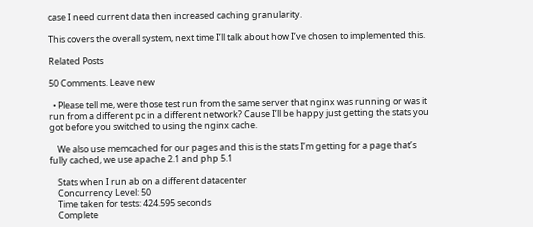case I need current data then increased caching granularity.

This covers the overall system, next time I’ll talk about how I’ve chosen to implemented this.

Related Posts

50 Comments. Leave new

  • Please tell me, were those test run from the same server that nginx was running or was it run from a different pc in a different network? Cause I’ll be happy just getting the stats you got before you switched to using the nginx cache.

    We also use memcached for our pages and this is the stats I’m getting for a page that’s fully cached, we use apache 2.1 and php 5.1

    Stats when I run ab on a different datacenter
    Concurrency Level: 50
    Time taken for tests: 424.595 seconds
    Complete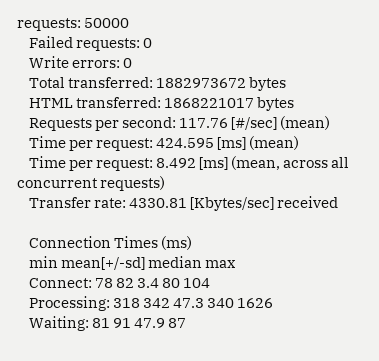requests: 50000
    Failed requests: 0
    Write errors: 0
    Total transferred: 1882973672 bytes
    HTML transferred: 1868221017 bytes
    Requests per second: 117.76 [#/sec] (mean)
    Time per request: 424.595 [ms] (mean)
    Time per request: 8.492 [ms] (mean, across all concurrent requests)
    Transfer rate: 4330.81 [Kbytes/sec] received

    Connection Times (ms)
    min mean[+/-sd] median max
    Connect: 78 82 3.4 80 104
    Processing: 318 342 47.3 340 1626
    Waiting: 81 91 47.9 87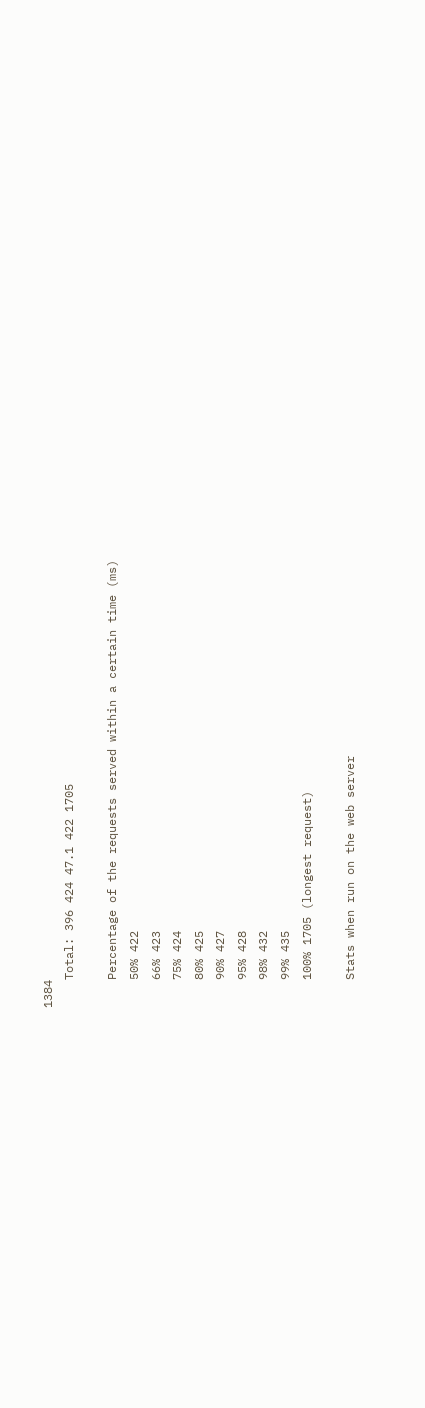1384
    Total: 396 424 47.1 422 1705

    Percentage of the requests served within a certain time (ms)
    50% 422
    66% 423
    75% 424
    80% 425
    90% 427
    95% 428
    98% 432
    99% 435
    100% 1705 (longest request)

    Stats when run on the web server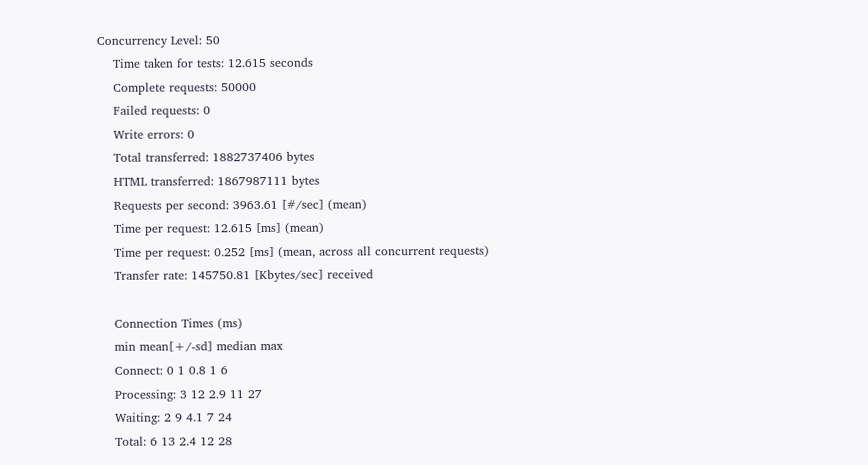Concurrency Level: 50
    Time taken for tests: 12.615 seconds
    Complete requests: 50000
    Failed requests: 0
    Write errors: 0
    Total transferred: 1882737406 bytes
    HTML transferred: 1867987111 bytes
    Requests per second: 3963.61 [#/sec] (mean)
    Time per request: 12.615 [ms] (mean)
    Time per request: 0.252 [ms] (mean, across all concurrent requests)
    Transfer rate: 145750.81 [Kbytes/sec] received

    Connection Times (ms)
    min mean[+/-sd] median max
    Connect: 0 1 0.8 1 6
    Processing: 3 12 2.9 11 27
    Waiting: 2 9 4.1 7 24
    Total: 6 13 2.4 12 28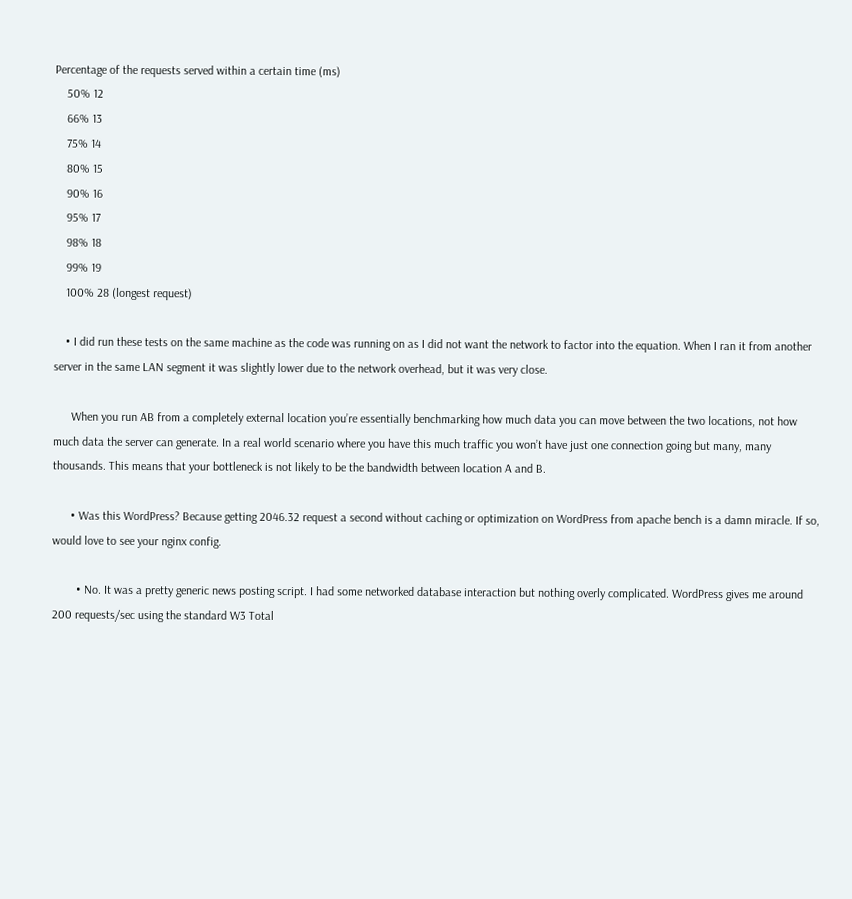Percentage of the requests served within a certain time (ms)
    50% 12
    66% 13
    75% 14
    80% 15
    90% 16
    95% 17
    98% 18
    99% 19
    100% 28 (longest request)

    • I did run these tests on the same machine as the code was running on as I did not want the network to factor into the equation. When I ran it from another server in the same LAN segment it was slightly lower due to the network overhead, but it was very close.

      When you run AB from a completely external location you’re essentially benchmarking how much data you can move between the two locations, not how much data the server can generate. In a real world scenario where you have this much traffic you won’t have just one connection going but many, many thousands. This means that your bottleneck is not likely to be the bandwidth between location A and B.

      • Was this WordPress? Because getting 2046.32 request a second without caching or optimization on WordPress from apache bench is a damn miracle. If so, would love to see your nginx config.

        • No. It was a pretty generic news posting script. I had some networked database interaction but nothing overly complicated. WordPress gives me around 200 requests/sec using the standard W3 Total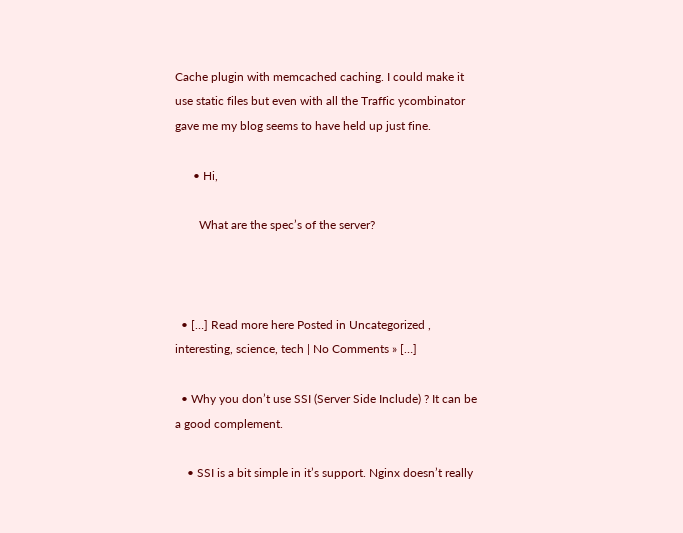Cache plugin with memcached caching. I could make it use static files but even with all the Traffic ycombinator gave me my blog seems to have held up just fine.

      • Hi,

        What are the spec’s of the server?



  • […] Read more here Posted in Uncategorized , interesting, science, tech | No Comments » […]

  • Why you don’t use SSI (Server Side Include) ? It can be a good complement.

    • SSI is a bit simple in it’s support. Nginx doesn’t really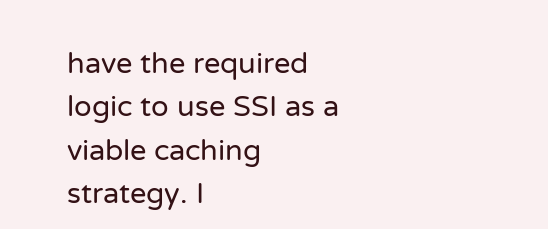have the required logic to use SSI as a viable caching strategy. I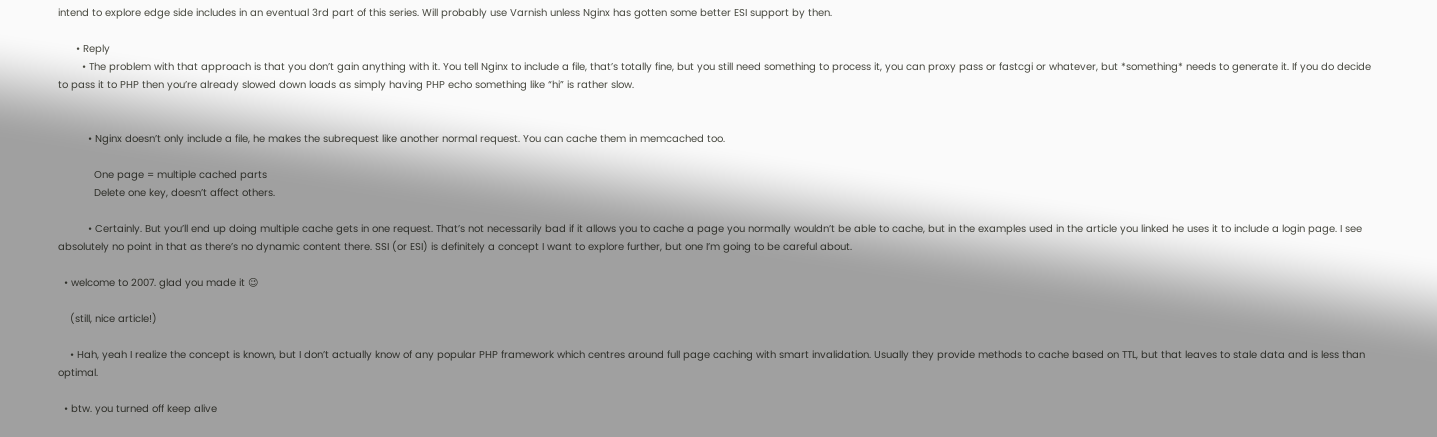intend to explore edge side includes in an eventual 3rd part of this series. Will probably use Varnish unless Nginx has gotten some better ESI support by then.

      • Reply
        • The problem with that approach is that you don’t gain anything with it. You tell Nginx to include a file, that’s totally fine, but you still need something to process it, you can proxy pass or fastcgi or whatever, but *something* needs to generate it. If you do decide to pass it to PHP then you’re already slowed down loads as simply having PHP echo something like “hi” is rather slow.


          • Nginx doesn’t only include a file, he makes the subrequest like another normal request. You can cache them in memcached too.

            One page = multiple cached parts
            Delete one key, doesn’t affect others.

          • Certainly. But you’ll end up doing multiple cache gets in one request. That’s not necessarily bad if it allows you to cache a page you normally wouldn’t be able to cache, but in the examples used in the article you linked he uses it to include a login page. I see absolutely no point in that as there’s no dynamic content there. SSI (or ESI) is definitely a concept I want to explore further, but one I’m going to be careful about.

  • welcome to 2007. glad you made it 😉

    (still, nice article!)

    • Hah, yeah I realize the concept is known, but I don’t actually know of any popular PHP framework which centres around full page caching with smart invalidation. Usually they provide methods to cache based on TTL, but that leaves to stale data and is less than optimal.

  • btw. you turned off keep alive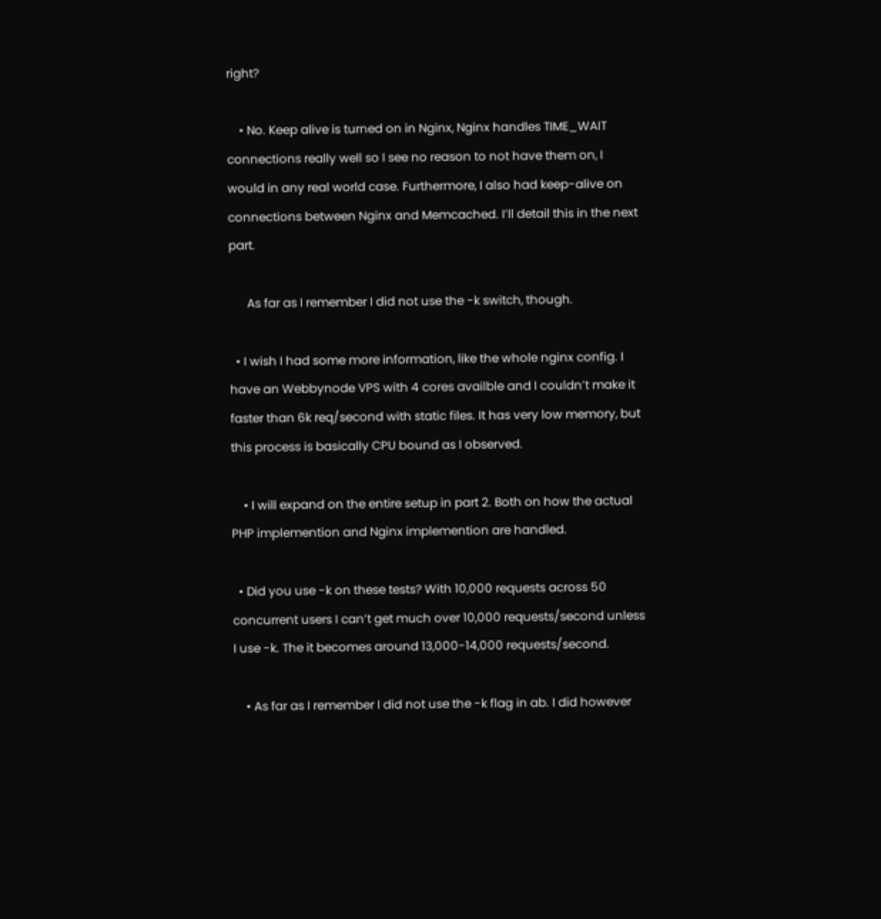right?

    • No. Keep alive is turned on in Nginx, Nginx handles TIME_WAIT connections really well so I see no reason to not have them on, I would in any real world case. Furthermore, I also had keep-alive on connections between Nginx and Memcached. I’ll detail this in the next part.

      As far as I remember I did not use the -k switch, though.

  • I wish I had some more information, like the whole nginx config. I have an Webbynode VPS with 4 cores availble and I couldn’t make it faster than 6k req/second with static files. It has very low memory, but this process is basically CPU bound as I observed.

    • I will expand on the entire setup in part 2. Both on how the actual PHP implemention and Nginx implemention are handled.

  • Did you use -k on these tests? With 10,000 requests across 50 concurrent users I can’t get much over 10,000 requests/second unless I use -k. The it becomes around 13,000-14,000 requests/second.

    • As far as I remember I did not use the -k flag in ab. I did however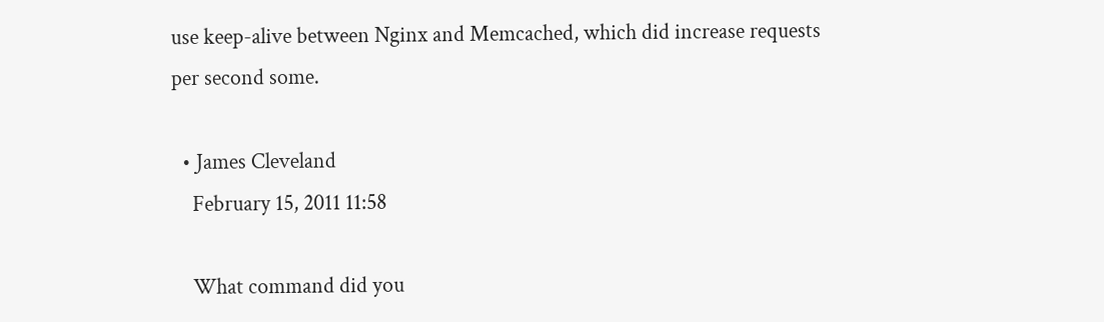use keep-alive between Nginx and Memcached, which did increase requests per second some.

  • James Cleveland
    February 15, 2011 11:58

    What command did you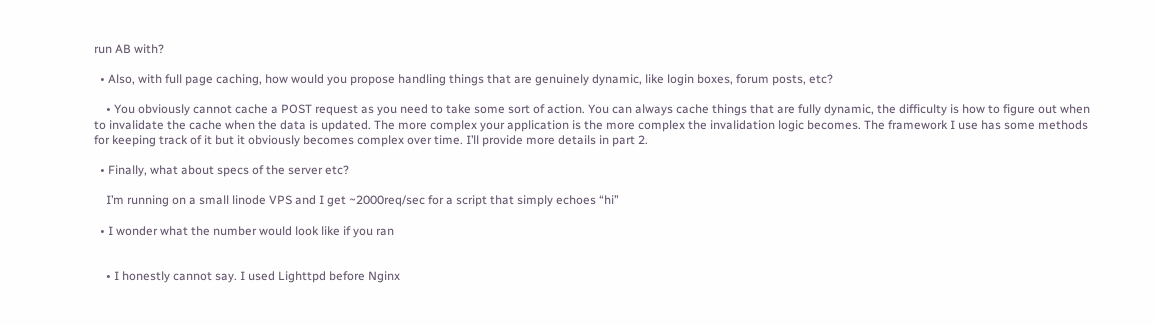run AB with?

  • Also, with full page caching, how would you propose handling things that are genuinely dynamic, like login boxes, forum posts, etc?

    • You obviously cannot cache a POST request as you need to take some sort of action. You can always cache things that are fully dynamic, the difficulty is how to figure out when to invalidate the cache when the data is updated. The more complex your application is the more complex the invalidation logic becomes. The framework I use has some methods for keeping track of it but it obviously becomes complex over time. I’ll provide more details in part 2.

  • Finally, what about specs of the server etc?

    I’m running on a small linode VPS and I get ~2000req/sec for a script that simply echoes “hi”

  • I wonder what the number would look like if you ran


    • I honestly cannot say. I used Lighttpd before Nginx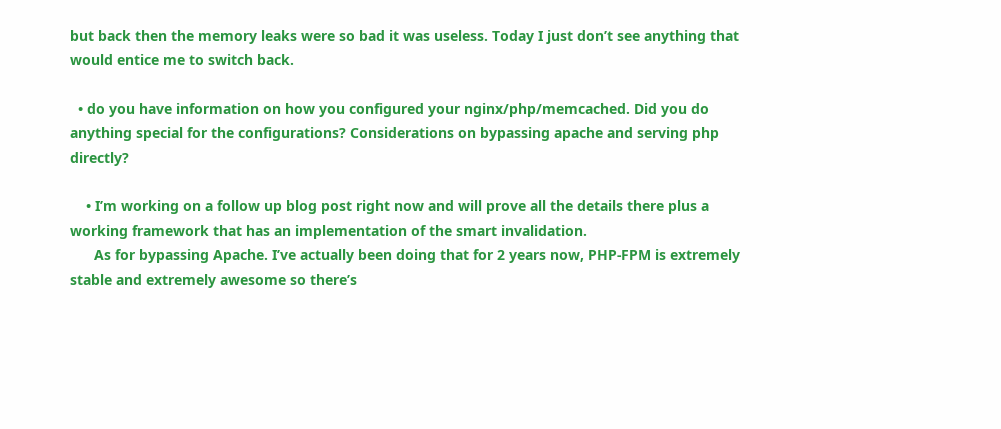but back then the memory leaks were so bad it was useless. Today I just don’t see anything that would entice me to switch back.

  • do you have information on how you configured your nginx/php/memcached. Did you do anything special for the configurations? Considerations on bypassing apache and serving php directly?

    • I’m working on a follow up blog post right now and will prove all the details there plus a working framework that has an implementation of the smart invalidation.
      As for bypassing Apache. I’ve actually been doing that for 2 years now, PHP-FPM is extremely stable and extremely awesome so there’s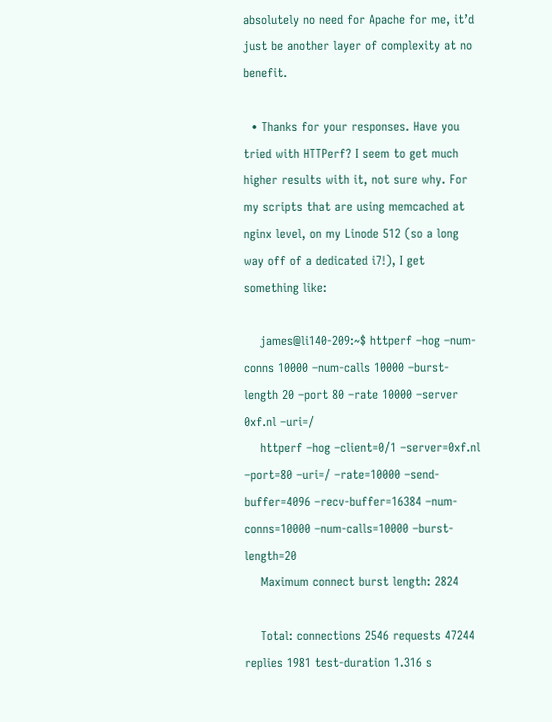absolutely no need for Apache for me, it’d just be another layer of complexity at no benefit.

  • Thanks for your responses. Have you tried with HTTPerf? I seem to get much higher results with it, not sure why. For my scripts that are using memcached at nginx level, on my Linode 512 (so a long way off of a dedicated i7!), I get something like:

    james@li140-209:~$ httperf –hog –num-conns 10000 –num-calls 10000 –burst-length 20 –port 80 –rate 10000 –server 0xf.nl –uri=/
    httperf –hog –client=0/1 –server=0xf.nl –port=80 –uri=/ –rate=10000 –send-buffer=4096 –recv-buffer=16384 –num-conns=10000 –num-calls=10000 –burst-length=20
    Maximum connect burst length: 2824

    Total: connections 2546 requests 47244 replies 1981 test-duration 1.316 s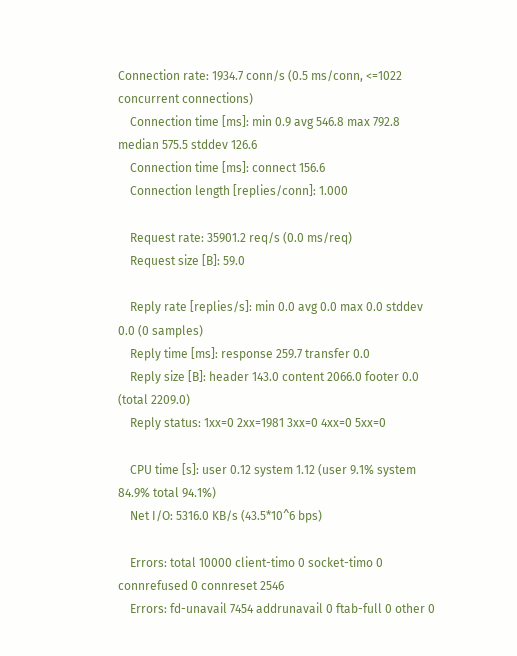Connection rate: 1934.7 conn/s (0.5 ms/conn, <=1022 concurrent connections)
    Connection time [ms]: min 0.9 avg 546.8 max 792.8 median 575.5 stddev 126.6
    Connection time [ms]: connect 156.6
    Connection length [replies/conn]: 1.000

    Request rate: 35901.2 req/s (0.0 ms/req)
    Request size [B]: 59.0

    Reply rate [replies/s]: min 0.0 avg 0.0 max 0.0 stddev 0.0 (0 samples)
    Reply time [ms]: response 259.7 transfer 0.0
    Reply size [B]: header 143.0 content 2066.0 footer 0.0 (total 2209.0)
    Reply status: 1xx=0 2xx=1981 3xx=0 4xx=0 5xx=0

    CPU time [s]: user 0.12 system 1.12 (user 9.1% system 84.9% total 94.1%)
    Net I/O: 5316.0 KB/s (43.5*10^6 bps)

    Errors: total 10000 client-timo 0 socket-timo 0 connrefused 0 connreset 2546
    Errors: fd-unavail 7454 addrunavail 0 ftab-full 0 other 0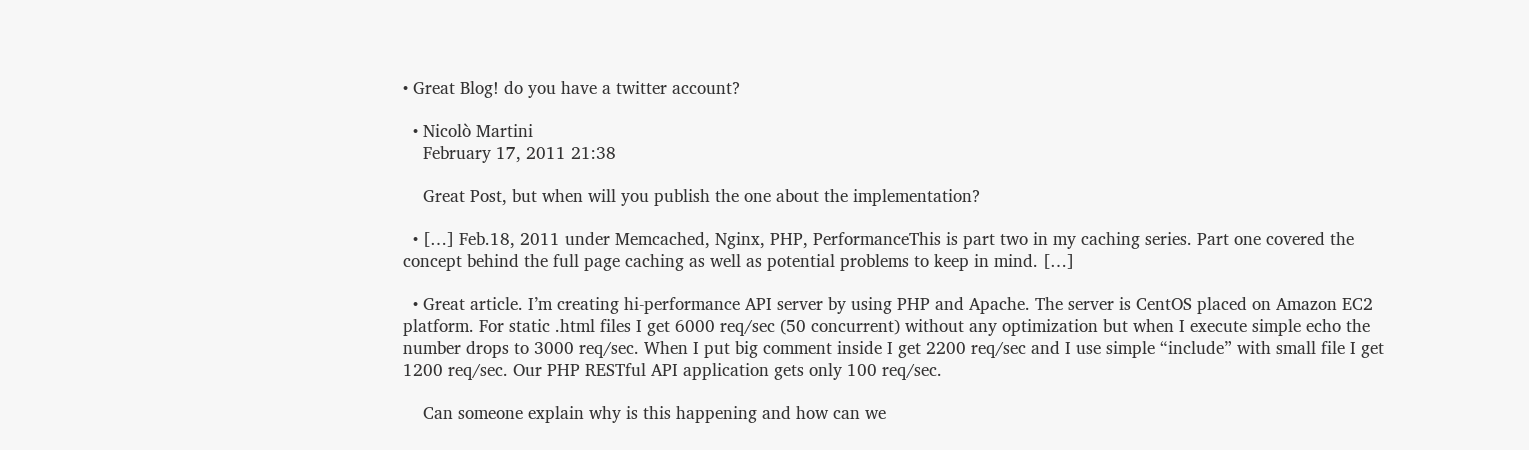• Great Blog! do you have a twitter account?

  • Nicolò Martini
    February 17, 2011 21:38

    Great Post, but when will you publish the one about the implementation?

  • […] Feb.18, 2011 under Memcached, Nginx, PHP, PerformanceThis is part two in my caching series. Part one covered the concept behind the full page caching as well as potential problems to keep in mind. […]

  • Great article. I’m creating hi-performance API server by using PHP and Apache. The server is CentOS placed on Amazon EC2 platform. For static .html files I get 6000 req/sec (50 concurrent) without any optimization but when I execute simple echo the number drops to 3000 req/sec. When I put big comment inside I get 2200 req/sec and I use simple “include” with small file I get 1200 req/sec. Our PHP RESTful API application gets only 100 req/sec.

    Can someone explain why is this happening and how can we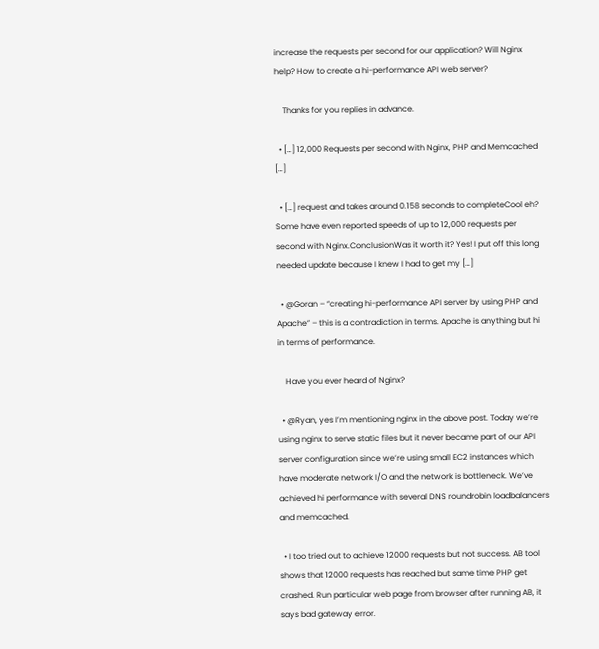increase the requests per second for our application? Will Nginx help? How to create a hi-performance API web server?

    Thanks for you replies in advance.

  • […] 12,000 Requests per second with Nginx, PHP and Memcached […]

  • […] request and takes around 0.158 seconds to completeCool eh? Some have even reported speeds of up to 12,000 requests per second with Nginx.ConclusionWas it worth it? Yes! I put off this long needed update because I knew I had to get my […]

  • @Goran – “creating hi-performance API server by using PHP and Apache” – this is a contradiction in terms. Apache is anything but hi in terms of performance.

    Have you ever heard of Nginx?

  • @Ryan, yes I’m mentioning nginx in the above post. Today we’re using nginx to serve static files but it never became part of our API server configuration since we’re using small EC2 instances which have moderate network I/O and the network is bottleneck. We’ve achieved hi performance with several DNS roundrobin loadbalancers and memcached.

  • I too tried out to achieve 12000 requests but not success. AB tool shows that 12000 requests has reached but same time PHP get crashed. Run particular web page from browser after running AB, it says bad gateway error.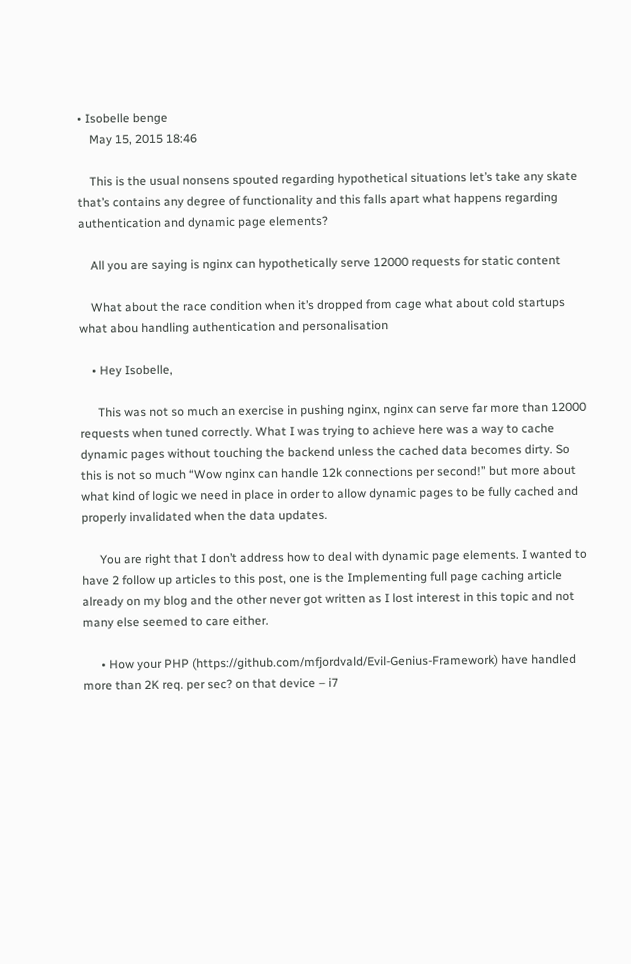• Isobelle benge
    May 15, 2015 18:46

    This is the usual nonsens spouted regarding hypothetical situations let’s take any skate that’s contains any degree of functionality and this falls apart what happens regarding authentication and dynamic page elements?

    All you are saying is nginx can hypothetically serve 12000 requests for static content

    What about the race condition when it’s dropped from cage what about cold startups what abou handling authentication and personalisation

    • Hey Isobelle,

      This was not so much an exercise in pushing nginx, nginx can serve far more than 12000 requests when tuned correctly. What I was trying to achieve here was a way to cache dynamic pages without touching the backend unless the cached data becomes dirty. So this is not so much “Wow nginx can handle 12k connections per second!” but more about what kind of logic we need in place in order to allow dynamic pages to be fully cached and properly invalidated when the data updates.

      You are right that I don’t address how to deal with dynamic page elements. I wanted to have 2 follow up articles to this post, one is the Implementing full page caching article already on my blog and the other never got written as I lost interest in this topic and not many else seemed to care either.

      • How your PHP (https://github.com/mfjordvald/Evil-Genius-Framework) have handled more than 2K req. per sec? on that device – i7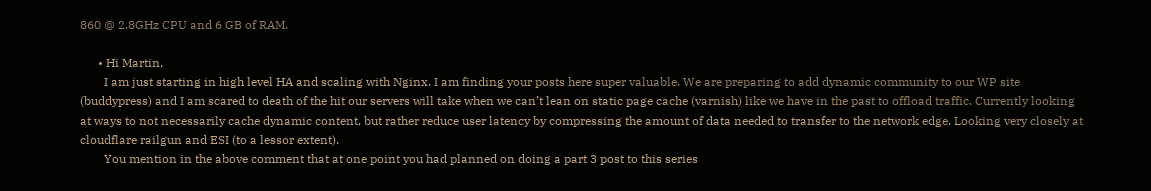860 @ 2.8GHz CPU and 6 GB of RAM.

      • Hi Martin,
        I am just starting in high level HA and scaling with Nginx. I am finding your posts here super valuable. We are preparing to add dynamic community to our WP site (buddypress) and I am scared to death of the hit our servers will take when we can’t lean on static page cache (varnish) like we have in the past to offload traffic. Currently looking at ways to not necessarily cache dynamic content, but rather reduce user latency by compressing the amount of data needed to transfer to the network edge. Looking very closely at cloudflare railgun and ESI (to a lessor extent).
        You mention in the above comment that at one point you had planned on doing a part 3 post to this series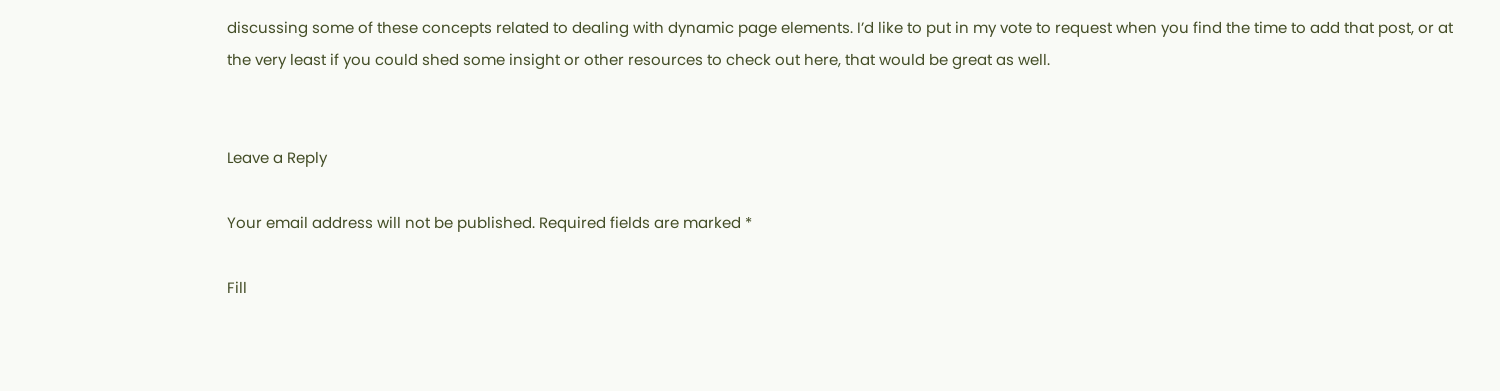discussing some of these concepts related to dealing with dynamic page elements. I’d like to put in my vote to request when you find the time to add that post, or at the very least if you could shed some insight or other resources to check out here, that would be great as well.


Leave a Reply

Your email address will not be published. Required fields are marked *

Fill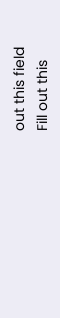out this field
Fill out this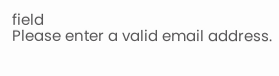field
Please enter a valid email address.